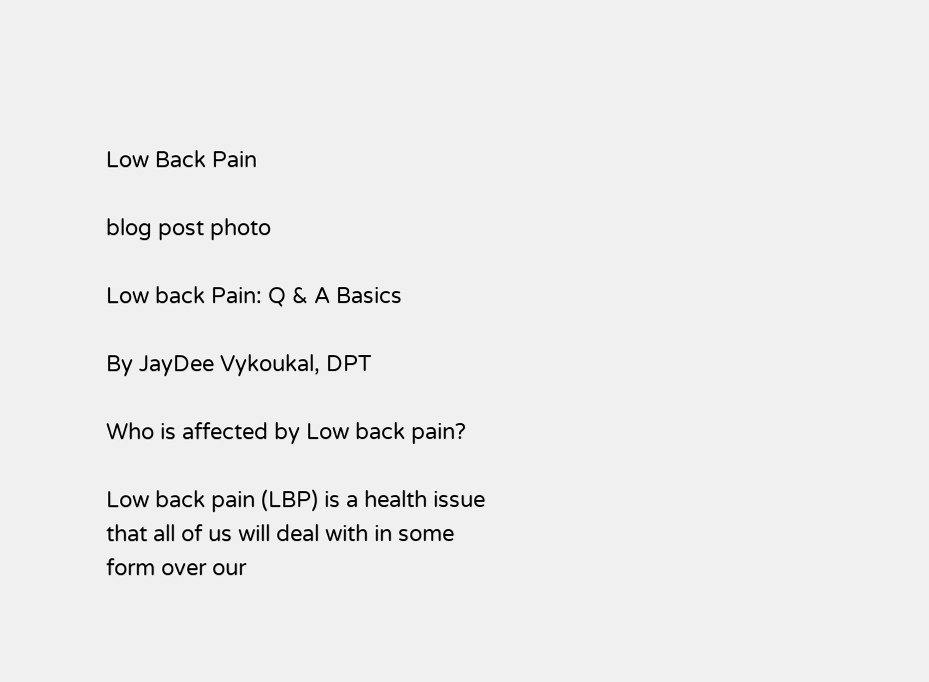Low Back Pain

blog post photo

Low back Pain: Q & A Basics

By JayDee Vykoukal, DPT

Who is affected by Low back pain?

Low back pain (LBP) is a health issue that all of us will deal with in some form over our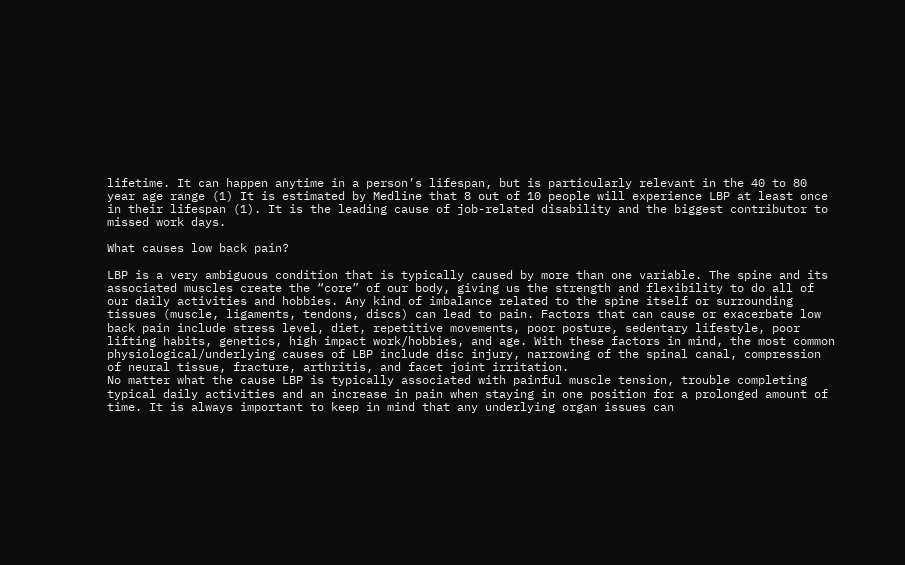lifetime. It can happen anytime in a person’s lifespan, but is particularly relevant in the 40 to 80 year age range (1) It is estimated by Medline that 8 out of 10 people will experience LBP at least once in their lifespan (1). It is the leading cause of job-related disability and the biggest contributor to missed work days.

What causes low back pain?

LBP is a very ambiguous condition that is typically caused by more than one variable. The spine and its associated muscles create the “core” of our body, giving us the strength and flexibility to do all of our daily activities and hobbies. Any kind of imbalance related to the spine itself or surrounding tissues (muscle, ligaments, tendons, discs) can lead to pain. Factors that can cause or exacerbate low back pain include stress level, diet, repetitive movements, poor posture, sedentary lifestyle, poor lifting habits, genetics, high impact work/hobbies, and age. With these factors in mind, the most common physiological/underlying causes of LBP include disc injury, narrowing of the spinal canal, compression of neural tissue, fracture, arthritis, and facet joint irritation.
No matter what the cause LBP is typically associated with painful muscle tension, trouble completing typical daily activities and an increase in pain when staying in one position for a prolonged amount of time. It is always important to keep in mind that any underlying organ issues can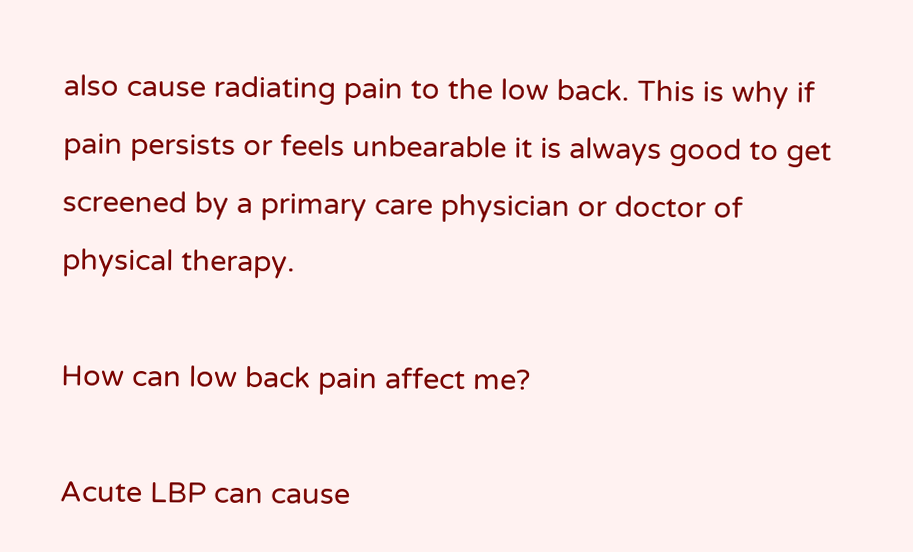also cause radiating pain to the low back. This is why if pain persists or feels unbearable it is always good to get screened by a primary care physician or doctor of physical therapy.

How can low back pain affect me?

Acute LBP can cause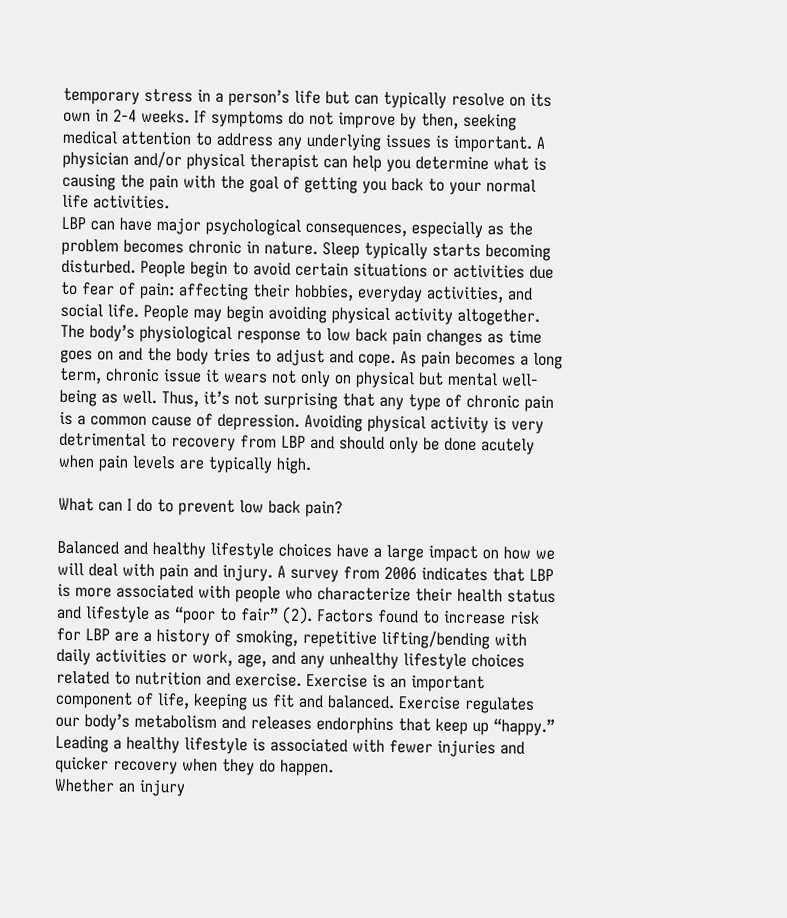temporary stress in a person’s life but can typically resolve on its own in 2-4 weeks. If symptoms do not improve by then, seeking medical attention to address any underlying issues is important. A physician and/or physical therapist can help you determine what is causing the pain with the goal of getting you back to your normal life activities.
LBP can have major psychological consequences, especially as the problem becomes chronic in nature. Sleep typically starts becoming disturbed. People begin to avoid certain situations or activities due to fear of pain: affecting their hobbies, everyday activities, and social life. People may begin avoiding physical activity altogether. The body’s physiological response to low back pain changes as time goes on and the body tries to adjust and cope. As pain becomes a long term, chronic issue it wears not only on physical but mental well-being as well. Thus, it’s not surprising that any type of chronic pain is a common cause of depression. Avoiding physical activity is very detrimental to recovery from LBP and should only be done acutely when pain levels are typically high.

What can I do to prevent low back pain?

Balanced and healthy lifestyle choices have a large impact on how we will deal with pain and injury. A survey from 2006 indicates that LBP is more associated with people who characterize their health status and lifestyle as “poor to fair” (2). Factors found to increase risk for LBP are a history of smoking, repetitive lifting/bending with daily activities or work, age, and any unhealthy lifestyle choices related to nutrition and exercise. Exercise is an important component of life, keeping us fit and balanced. Exercise regulates our body’s metabolism and releases endorphins that keep up “happy.” Leading a healthy lifestyle is associated with fewer injuries and quicker recovery when they do happen.
Whether an injury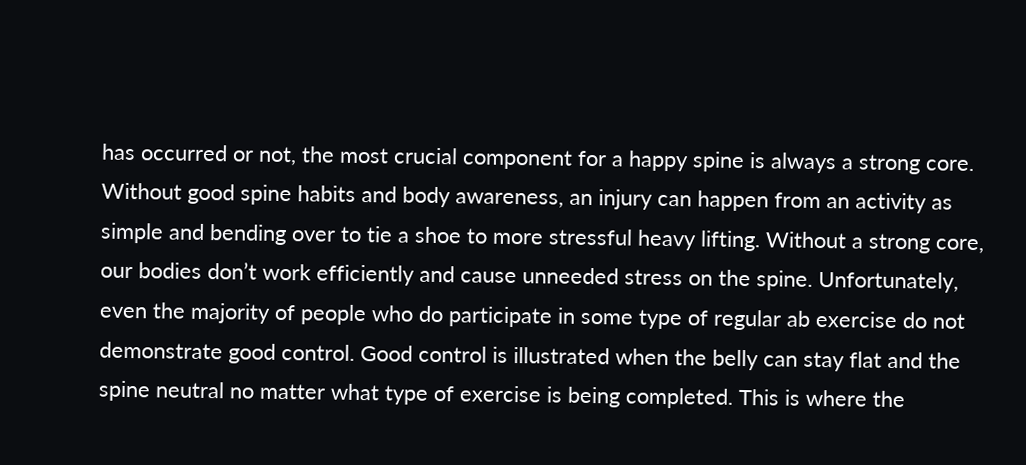has occurred or not, the most crucial component for a happy spine is always a strong core. Without good spine habits and body awareness, an injury can happen from an activity as simple and bending over to tie a shoe to more stressful heavy lifting. Without a strong core, our bodies don’t work efficiently and cause unneeded stress on the spine. Unfortunately, even the majority of people who do participate in some type of regular ab exercise do not demonstrate good control. Good control is illustrated when the belly can stay flat and the spine neutral no matter what type of exercise is being completed. This is where the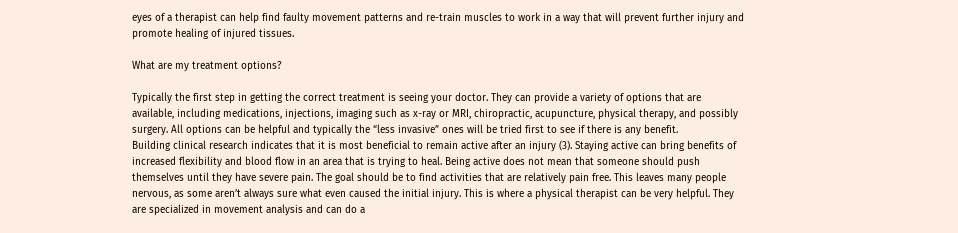eyes of a therapist can help find faulty movement patterns and re-train muscles to work in a way that will prevent further injury and promote healing of injured tissues.

What are my treatment options?

Typically the first step in getting the correct treatment is seeing your doctor. They can provide a variety of options that are available, including medications, injections, imaging such as x-ray or MRI, chiropractic, acupuncture, physical therapy, and possibly surgery. All options can be helpful and typically the “less invasive” ones will be tried first to see if there is any benefit.
Building clinical research indicates that it is most beneficial to remain active after an injury (3). Staying active can bring benefits of increased flexibility and blood flow in an area that is trying to heal. Being active does not mean that someone should push themselves until they have severe pain. The goal should be to find activities that are relatively pain free. This leaves many people nervous, as some aren’t always sure what even caused the initial injury. This is where a physical therapist can be very helpful. They are specialized in movement analysis and can do a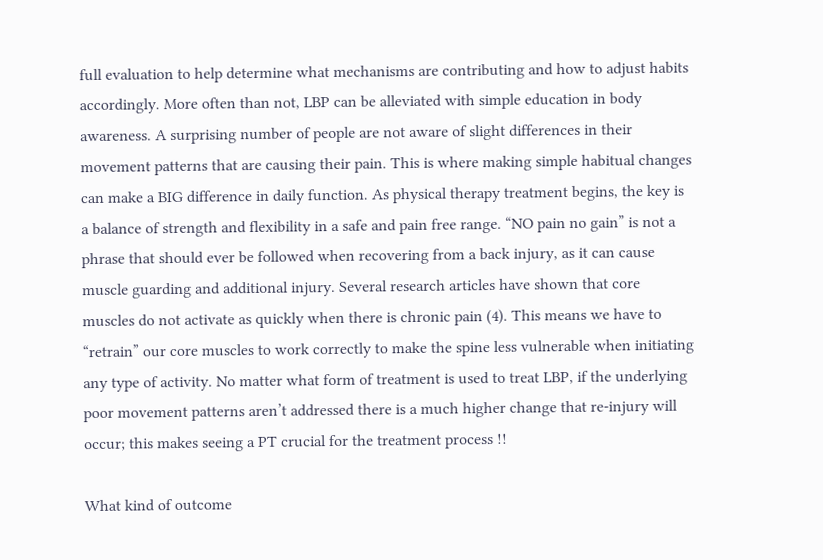full evaluation to help determine what mechanisms are contributing and how to adjust habits accordingly. More often than not, LBP can be alleviated with simple education in body awareness. A surprising number of people are not aware of slight differences in their movement patterns that are causing their pain. This is where making simple habitual changes can make a BIG difference in daily function. As physical therapy treatment begins, the key is a balance of strength and flexibility in a safe and pain free range. “NO pain no gain” is not a phrase that should ever be followed when recovering from a back injury, as it can cause muscle guarding and additional injury. Several research articles have shown that core muscles do not activate as quickly when there is chronic pain (4). This means we have to “retrain” our core muscles to work correctly to make the spine less vulnerable when initiating any type of activity. No matter what form of treatment is used to treat LBP, if the underlying poor movement patterns aren’t addressed there is a much higher change that re-injury will occur; this makes seeing a PT crucial for the treatment process !!

What kind of outcome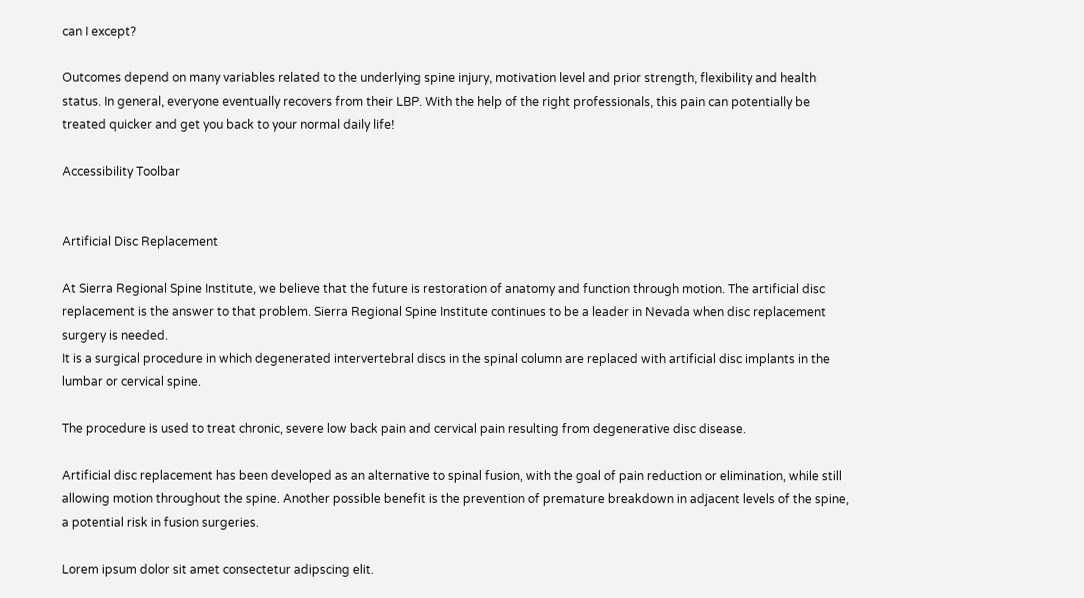can I except?

Outcomes depend on many variables related to the underlying spine injury, motivation level and prior strength, flexibility and health status. In general, everyone eventually recovers from their LBP. With the help of the right professionals, this pain can potentially be treated quicker and get you back to your normal daily life!

Accessibility Toolbar


Artificial Disc Replacement

At Sierra Regional Spine Institute, we believe that the future is restoration of anatomy and function through motion. The artificial disc replacement is the answer to that problem. Sierra Regional Spine Institute continues to be a leader in Nevada when disc replacement surgery is needed.
It is a surgical procedure in which degenerated intervertebral discs in the spinal column are replaced with artificial disc implants in the lumbar or cervical spine.

The procedure is used to treat chronic, severe low back pain and cervical pain resulting from degenerative disc disease.

Artificial disc replacement has been developed as an alternative to spinal fusion, with the goal of pain reduction or elimination, while still allowing motion throughout the spine. Another possible benefit is the prevention of premature breakdown in adjacent levels of the spine, a potential risk in fusion surgeries.

Lorem ipsum dolor sit amet consectetur adipscing elit.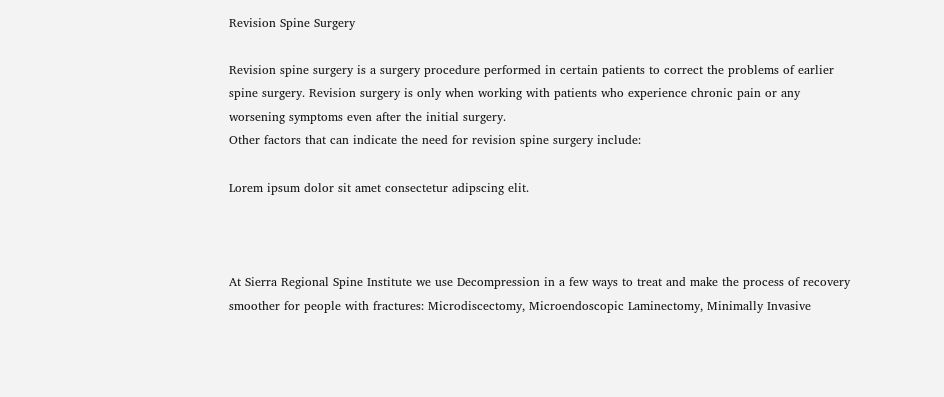Revision Spine Surgery

Revision spine surgery is a surgery procedure performed in certain patients to correct the problems of earlier spine surgery. Revision surgery is only when working with patients who experience chronic pain or any worsening symptoms even after the initial surgery.
Other factors that can indicate the need for revision spine surgery include:

Lorem ipsum dolor sit amet consectetur adipscing elit.



At Sierra Regional Spine Institute we use Decompression in a few ways to treat and make the process of recovery smoother for people with fractures: Microdiscectomy, Microendoscopic Laminectomy, Minimally Invasive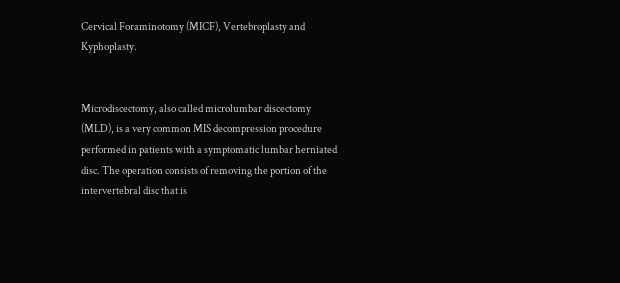Cervical Foraminotomy (MICF), Vertebroplasty and Kyphoplasty.


Microdiscectomy, also called microlumbar discectomy (MLD), is a very common MIS decompression procedure performed in patients with a symptomatic lumbar herniated disc. The operation consists of removing the portion of the intervertebral disc that is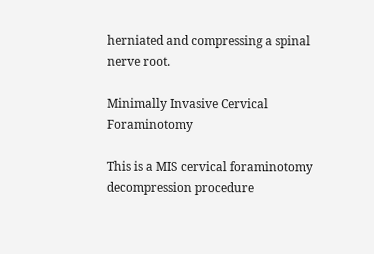herniated and compressing a spinal nerve root.

Minimally Invasive Cervical Foraminotomy

This is a MIS cervical foraminotomy decompression procedure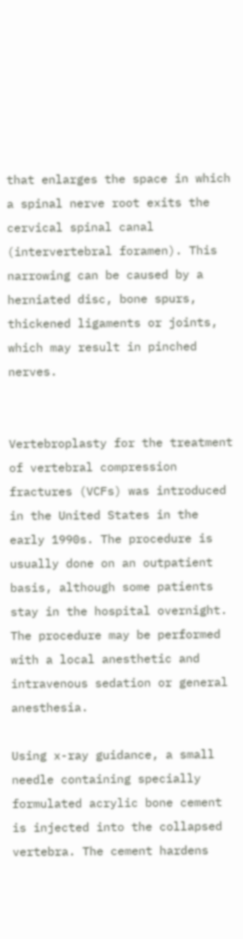that enlarges the space in which a spinal nerve root exits the cervical spinal canal (intervertebral foramen). This narrowing can be caused by a herniated disc, bone spurs, thickened ligaments or joints, which may result in pinched nerves.


Vertebroplasty for the treatment of vertebral compression fractures (VCFs) was introduced in the United States in the early 1990s. The procedure is usually done on an outpatient basis, although some patients stay in the hospital overnight. The procedure may be performed with a local anesthetic and intravenous sedation or general anesthesia.

Using x-ray guidance, a small needle containing specially formulated acrylic bone cement is injected into the collapsed vertebra. The cement hardens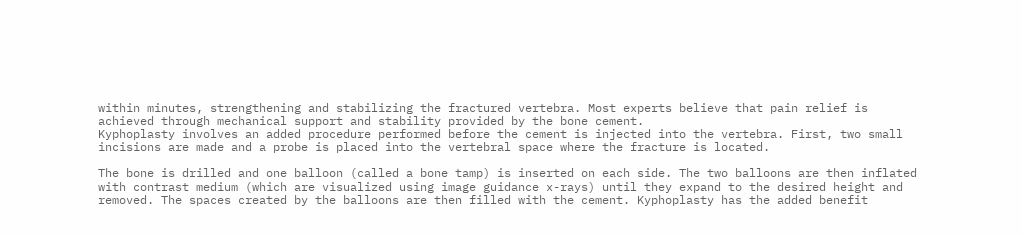within minutes, strengthening and stabilizing the fractured vertebra. Most experts believe that pain relief is achieved through mechanical support and stability provided by the bone cement.
Kyphoplasty involves an added procedure performed before the cement is injected into the vertebra. First, two small incisions are made and a probe is placed into the vertebral space where the fracture is located.

The bone is drilled and one balloon (called a bone tamp) is inserted on each side. The two balloons are then inflated with contrast medium (which are visualized using image guidance x-rays) until they expand to the desired height and removed. The spaces created by the balloons are then filled with the cement. Kyphoplasty has the added benefit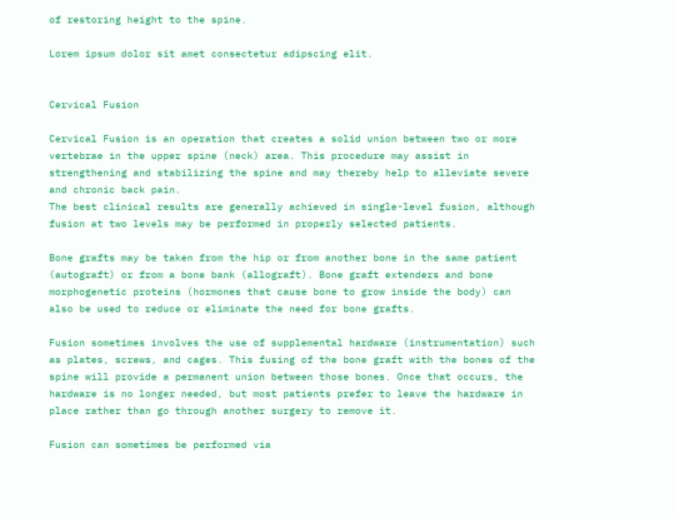of restoring height to the spine.

Lorem ipsum dolor sit amet consectetur adipscing elit.


Cervical Fusion

Cervical Fusion is an operation that creates a solid union between two or more vertebrae in the upper spine (neck) area. This procedure may assist in strengthening and stabilizing the spine and may thereby help to alleviate severe and chronic back pain.
The best clinical results are generally achieved in single-level fusion, although fusion at two levels may be performed in properly selected patients.

Bone grafts may be taken from the hip or from another bone in the same patient (autograft) or from a bone bank (allograft). Bone graft extenders and bone morphogenetic proteins (hormones that cause bone to grow inside the body) can also be used to reduce or eliminate the need for bone grafts.

Fusion sometimes involves the use of supplemental hardware (instrumentation) such as plates, screws, and cages. This fusing of the bone graft with the bones of the spine will provide a permanent union between those bones. Once that occurs, the hardware is no longer needed, but most patients prefer to leave the hardware in place rather than go through another surgery to remove it.

Fusion can sometimes be performed via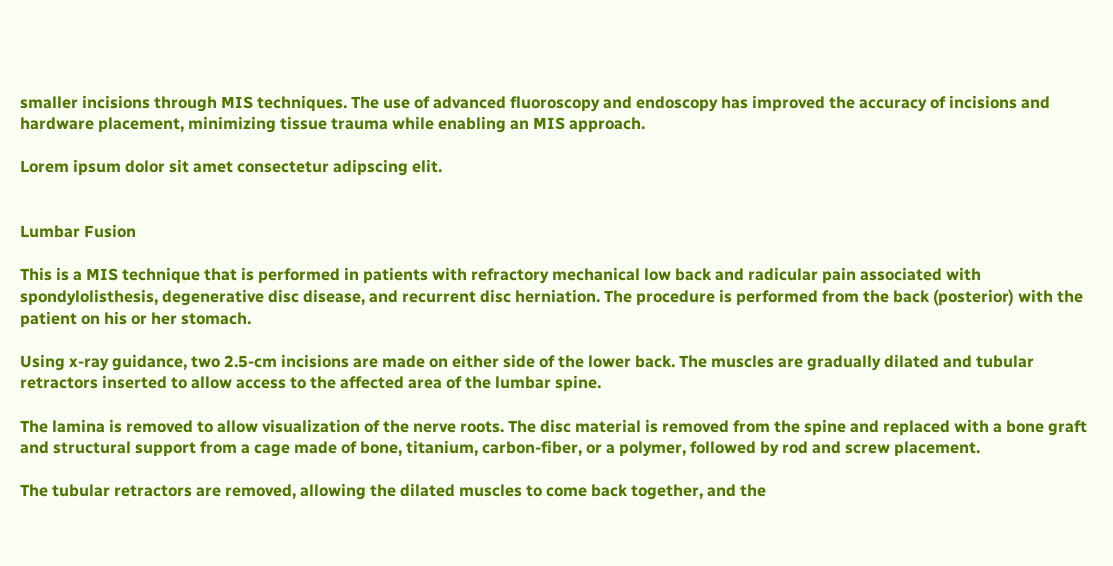smaller incisions through MIS techniques. The use of advanced fluoroscopy and endoscopy has improved the accuracy of incisions and hardware placement, minimizing tissue trauma while enabling an MIS approach.

Lorem ipsum dolor sit amet consectetur adipscing elit.


Lumbar Fusion

This is a MIS technique that is performed in patients with refractory mechanical low back and radicular pain associated with spondylolisthesis, degenerative disc disease, and recurrent disc herniation. The procedure is performed from the back (posterior) with the patient on his or her stomach.

Using x-ray guidance, two 2.5-cm incisions are made on either side of the lower back. The muscles are gradually dilated and tubular retractors inserted to allow access to the affected area of the lumbar spine.

The lamina is removed to allow visualization of the nerve roots. The disc material is removed from the spine and replaced with a bone graft and structural support from a cage made of bone, titanium, carbon-fiber, or a polymer, followed by rod and screw placement.

The tubular retractors are removed, allowing the dilated muscles to come back together, and the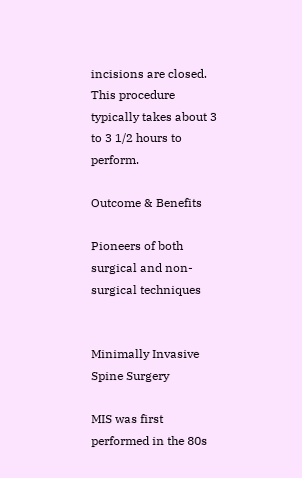incisions are closed. This procedure typically takes about 3 to 3 1/2 hours to perform.

Outcome & Benefits

Pioneers of both surgical and non-surgical techniques


Minimally Invasive Spine Surgery

MIS was first performed in the 80s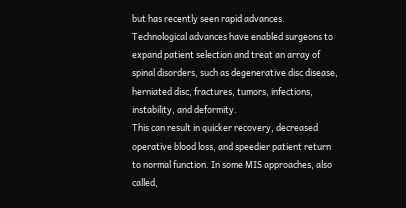but has recently seen rapid advances. Technological advances have enabled surgeons to expand patient selection and treat an array of spinal disorders, such as degenerative disc disease, herniated disc, fractures, tumors, infections, instability, and deformity.
This can result in quicker recovery, decreased operative blood loss, and speedier patient return to normal function. In some MIS approaches, also called,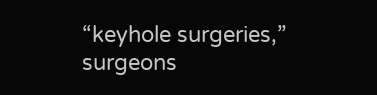“keyhole surgeries,” surgeons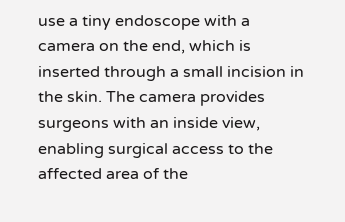use a tiny endoscope with a camera on the end, which is inserted through a small incision in the skin. The camera provides surgeons with an inside view, enabling surgical access to the affected area of the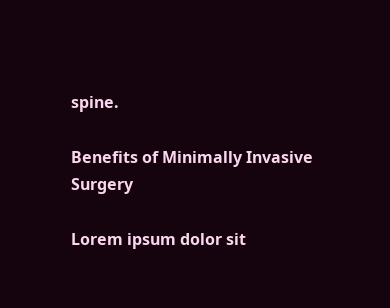spine.

Benefits of Minimally Invasive Surgery

Lorem ipsum dolor sit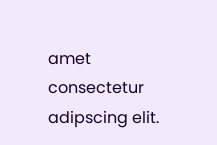amet consectetur adipscing elit.